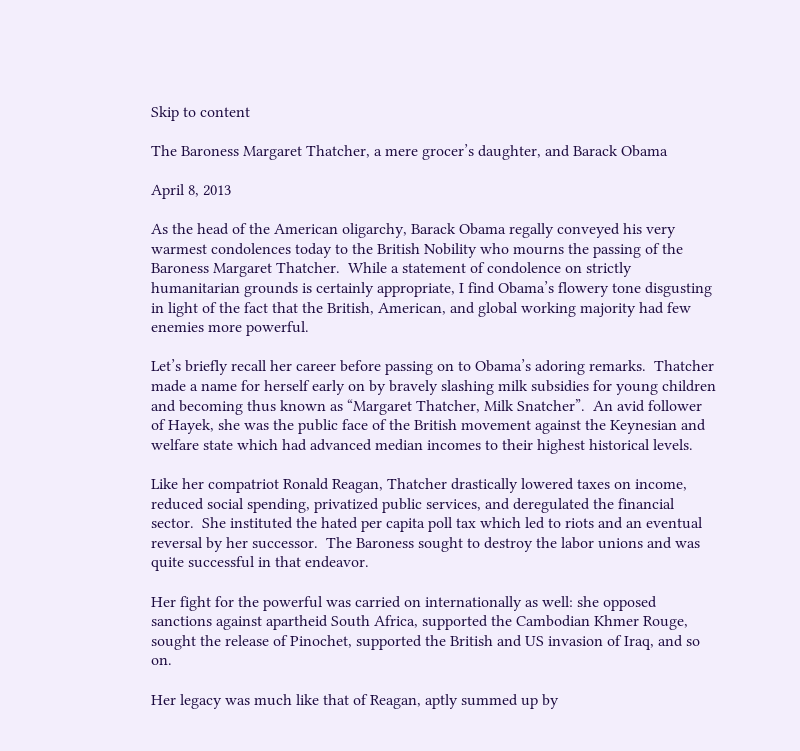Skip to content

The Baroness Margaret Thatcher, a mere grocer’s daughter, and Barack Obama

April 8, 2013

As the head of the American oligarchy, Barack Obama regally conveyed his very warmest condolences today to the British Nobility who mourns the passing of the Baroness Margaret Thatcher.  While a statement of condolence on strictly humanitarian grounds is certainly appropriate, I find Obama’s flowery tone disgusting in light of the fact that the British, American, and global working majority had few enemies more powerful.

Let’s briefly recall her career before passing on to Obama’s adoring remarks.  Thatcher made a name for herself early on by bravely slashing milk subsidies for young children and becoming thus known as “Margaret Thatcher, Milk Snatcher”.  An avid follower of Hayek, she was the public face of the British movement against the Keynesian and welfare state which had advanced median incomes to their highest historical levels.

Like her compatriot Ronald Reagan, Thatcher drastically lowered taxes on income, reduced social spending, privatized public services, and deregulated the financial sector.  She instituted the hated per capita poll tax which led to riots and an eventual reversal by her successor.  The Baroness sought to destroy the labor unions and was quite successful in that endeavor.

Her fight for the powerful was carried on internationally as well: she opposed sanctions against apartheid South Africa, supported the Cambodian Khmer Rouge, sought the release of Pinochet, supported the British and US invasion of Iraq, and so on.

Her legacy was much like that of Reagan, aptly summed up by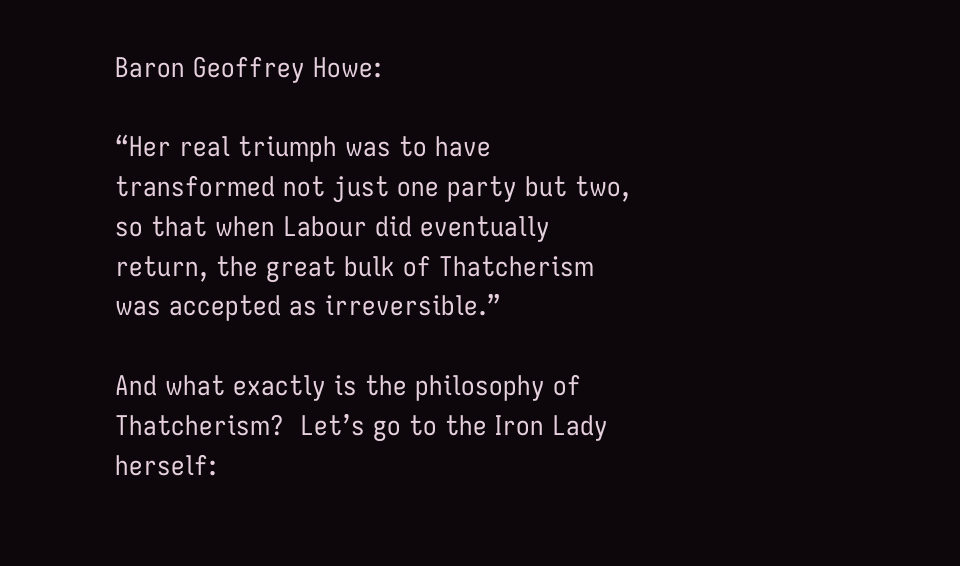Baron Geoffrey Howe:

“Her real triumph was to have transformed not just one party but two, so that when Labour did eventually return, the great bulk of Thatcherism was accepted as irreversible.”

And what exactly is the philosophy of Thatcherism?  Let’s go to the Iron Lady herself: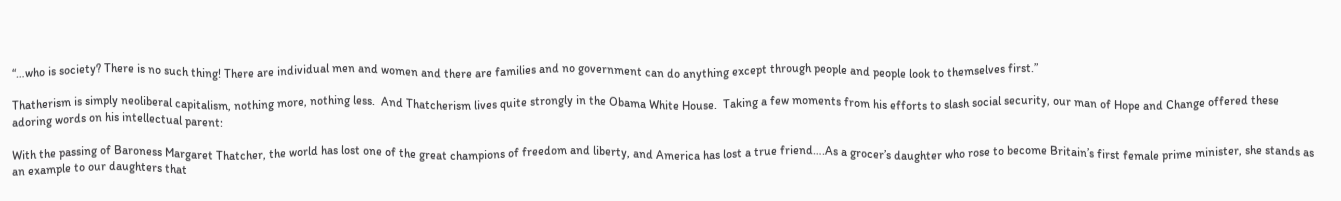“…who is society? There is no such thing! There are individual men and women and there are families and no government can do anything except through people and people look to themselves first.”

Thatherism is simply neoliberal capitalism, nothing more, nothing less.  And Thatcherism lives quite strongly in the Obama White House.  Taking a few moments from his efforts to slash social security, our man of Hope and Change offered these adoring words on his intellectual parent:

With the passing of Baroness Margaret Thatcher, the world has lost one of the great champions of freedom and liberty, and America has lost a true friend….As a grocer’s daughter who rose to become Britain’s first female prime minister, she stands as an example to our daughters that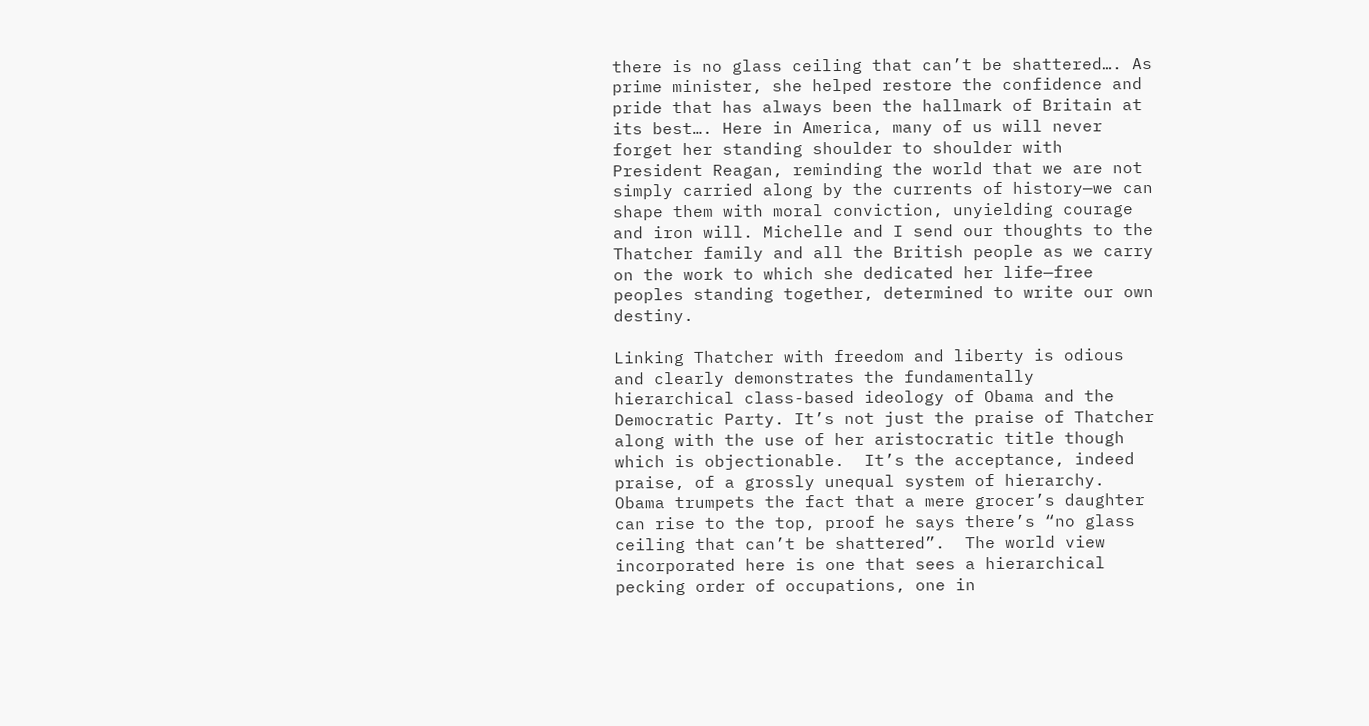there is no glass ceiling that can’t be shattered…. As prime minister, she helped restore the confidence and pride that has always been the hallmark of Britain at its best…. Here in America, many of us will never forget her standing shoulder to shoulder with President Reagan, reminding the world that we are not simply carried along by the currents of history—we can shape them with moral conviction, unyielding courage and iron will. Michelle and I send our thoughts to the Thatcher family and all the British people as we carry on the work to which she dedicated her life—free peoples standing together, determined to write our own destiny.

Linking Thatcher with freedom and liberty is odious and clearly demonstrates the fundamentally hierarchical class-based ideology of Obama and the Democratic Party. It’s not just the praise of Thatcher along with the use of her aristocratic title though which is objectionable.  It’s the acceptance, indeed praise, of a grossly unequal system of hierarchy.  Obama trumpets the fact that a mere grocer’s daughter can rise to the top, proof he says there’s “no glass ceiling that can’t be shattered”.  The world view incorporated here is one that sees a hierarchical pecking order of occupations, one in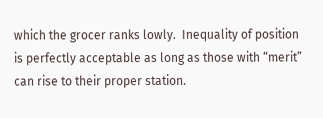which the grocer ranks lowly.  Inequality of position is perfectly acceptable as long as those with “merit” can rise to their proper station.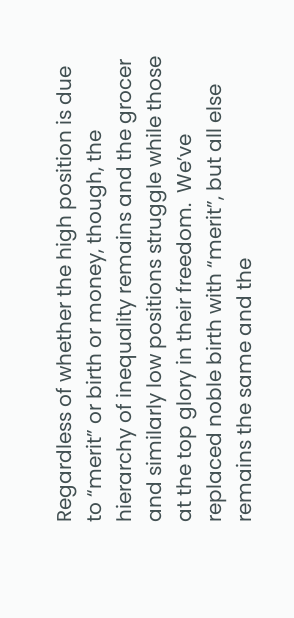Regardless of whether the high position is due to “merit” or birth or money, though, the hierarchy of inequality remains and the grocer and similarly low positions struggle while those at the top glory in their freedom.  We’ve replaced noble birth with “merit”, but all else remains the same and the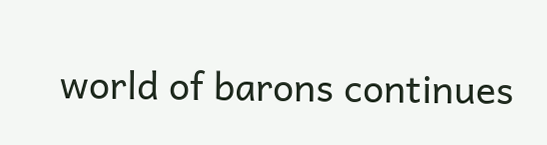world of barons continues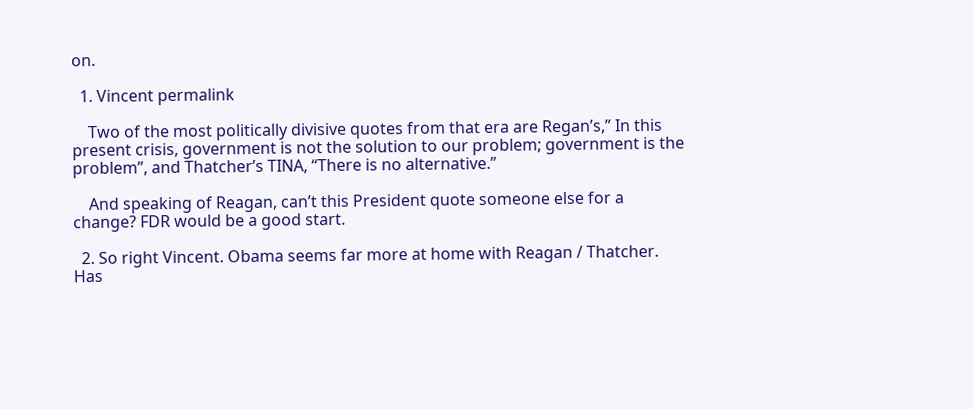on.

  1. Vincent permalink

    Two of the most politically divisive quotes from that era are Regan’s,” In this present crisis, government is not the solution to our problem; government is the problem”, and Thatcher’s TINA, “There is no alternative.”

    And speaking of Reagan, can’t this President quote someone else for a change? FDR would be a good start.

  2. So right Vincent. Obama seems far more at home with Reagan / Thatcher. Has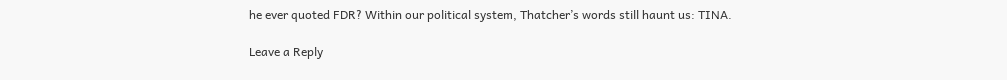he ever quoted FDR? Within our political system, Thatcher’s words still haunt us: TINA.

Leave a Reply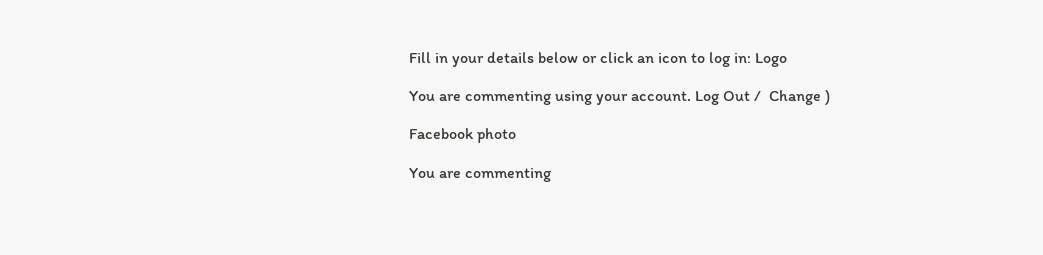Fill in your details below or click an icon to log in: Logo

You are commenting using your account. Log Out /  Change )

Facebook photo

You are commenting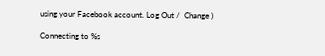using your Facebook account. Log Out /  Change )

Connecting to %s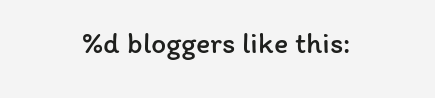%d bloggers like this: